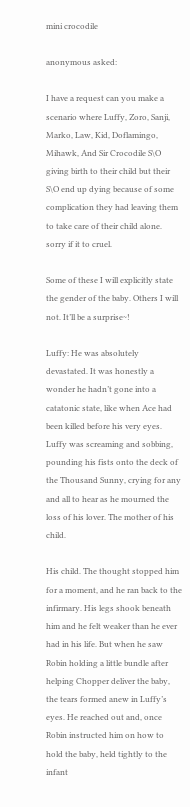mini crocodile

anonymous asked:

I have a request can you make a scenario where Luffy, Zoro, Sanji, Marko, Law, Kid, Doflamingo, Mihawk, And Sir Crocodile S\O giving birth to their child but their S\O end up dying because of some complication they had leaving them to take care of their child alone. sorry if it to cruel.

Some of these I will explicitly state the gender of the baby. Others I will not. It’ll be a surprise~!

Luffy: He was absolutely devastated. It was honestly a wonder he hadn’t gone into a catatonic state, like when Ace had been killed before his very eyes. Luffy was screaming and sobbing, pounding his fists onto the deck of the Thousand Sunny, crying for any and all to hear as he mourned the loss of his lover. The mother of his child.

His child. The thought stopped him for a moment, and he ran back to the infirmary. His legs shook beneath him and he felt weaker than he ever had in his life. But when he saw Robin holding a little bundle after helping Chopper deliver the baby, the tears formed anew in Luffy’s eyes. He reached out and, once Robin instructed him on how to hold the baby, held tightly to the infant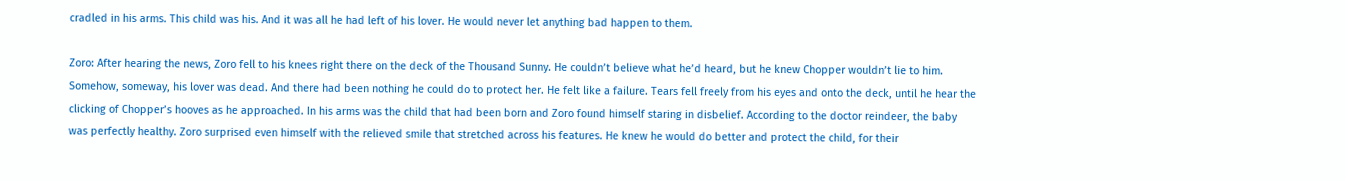cradled in his arms. This child was his. And it was all he had left of his lover. He would never let anything bad happen to them.

Zoro: After hearing the news, Zoro fell to his knees right there on the deck of the Thousand Sunny. He couldn’t believe what he’d heard, but he knew Chopper wouldn’t lie to him. Somehow, someway, his lover was dead. And there had been nothing he could do to protect her. He felt like a failure. Tears fell freely from his eyes and onto the deck, until he hear the clicking of Chopper’s hooves as he approached. In his arms was the child that had been born and Zoro found himself staring in disbelief. According to the doctor reindeer, the baby was perfectly healthy. Zoro surprised even himself with the relieved smile that stretched across his features. He knew he would do better and protect the child, for their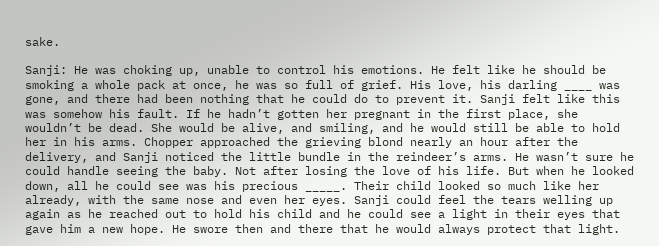sake.

Sanji: He was choking up, unable to control his emotions. He felt like he should be smoking a whole pack at once, he was so full of grief. His love, his darling ____ was gone, and there had been nothing that he could do to prevent it. Sanji felt like this was somehow his fault. If he hadn’t gotten her pregnant in the first place, she wouldn’t be dead. She would be alive, and smiling, and he would still be able to hold her in his arms. Chopper approached the grieving blond nearly an hour after the delivery, and Sanji noticed the little bundle in the reindeer’s arms. He wasn’t sure he could handle seeing the baby. Not after losing the love of his life. But when he looked down, all he could see was his precious _____. Their child looked so much like her already, with the same nose and even her eyes. Sanji could feel the tears welling up again as he reached out to hold his child and he could see a light in their eyes that gave him a new hope. He swore then and there that he would always protect that light.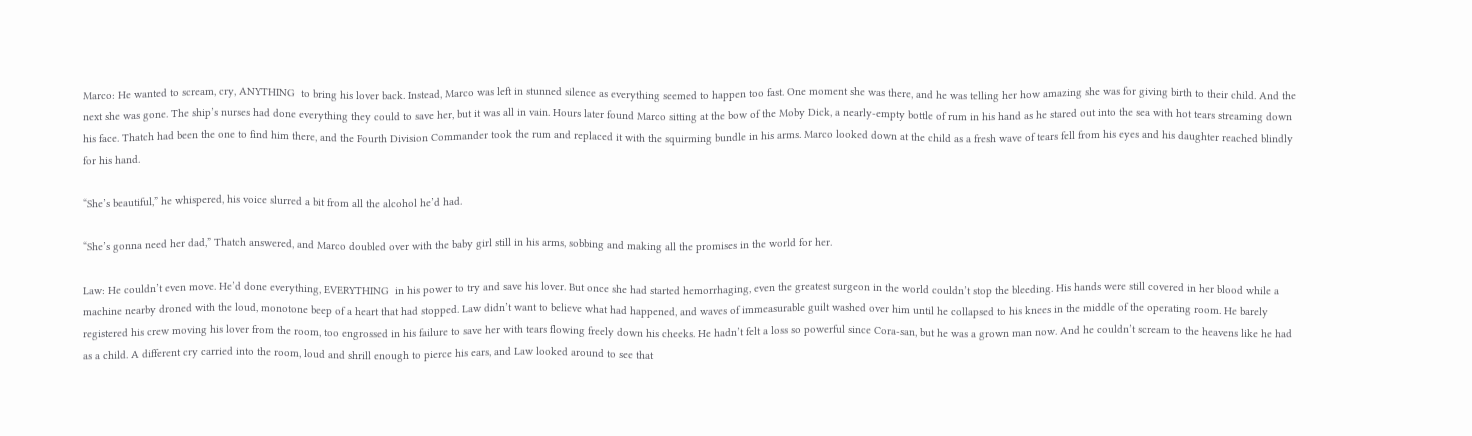Marco: He wanted to scream, cry, ANYTHING  to bring his lover back. Instead, Marco was left in stunned silence as everything seemed to happen too fast. One moment she was there, and he was telling her how amazing she was for giving birth to their child. And the next she was gone. The ship’s nurses had done everything they could to save her, but it was all in vain. Hours later found Marco sitting at the bow of the Moby Dick, a nearly-empty bottle of rum in his hand as he stared out into the sea with hot tears streaming down his face. Thatch had been the one to find him there, and the Fourth Division Commander took the rum and replaced it with the squirming bundle in his arms. Marco looked down at the child as a fresh wave of tears fell from his eyes and his daughter reached blindly for his hand.

“She’s beautiful,” he whispered, his voice slurred a bit from all the alcohol he’d had.

“She’s gonna need her dad,” Thatch answered, and Marco doubled over with the baby girl still in his arms, sobbing and making all the promises in the world for her.

Law: He couldn’t even move. He’d done everything, EVERYTHING  in his power to try and save his lover. But once she had started hemorrhaging, even the greatest surgeon in the world couldn’t stop the bleeding. His hands were still covered in her blood while a machine nearby droned with the loud, monotone beep of a heart that had stopped. Law didn’t want to believe what had happened, and waves of immeasurable guilt washed over him until he collapsed to his knees in the middle of the operating room. He barely registered his crew moving his lover from the room, too engrossed in his failure to save her with tears flowing freely down his cheeks. He hadn’t felt a loss so powerful since Cora-san, but he was a grown man now. And he couldn’t scream to the heavens like he had as a child. A different cry carried into the room, loud and shrill enough to pierce his ears, and Law looked around to see that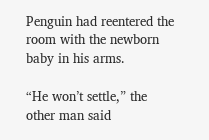Penguin had reentered the room with the newborn baby in his arms.

“He won’t settle,” the other man said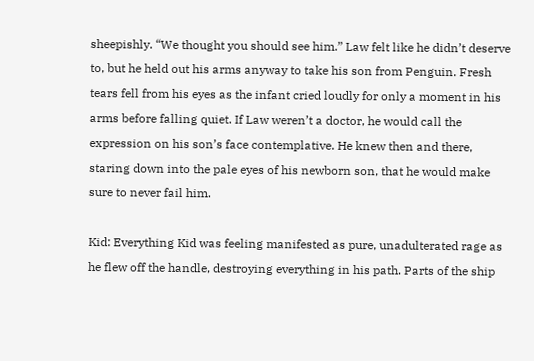sheepishly. “We thought you should see him.” Law felt like he didn’t deserve to, but he held out his arms anyway to take his son from Penguin. Fresh tears fell from his eyes as the infant cried loudly for only a moment in his arms before falling quiet. If Law weren’t a doctor, he would call the expression on his son’s face contemplative. He knew then and there, staring down into the pale eyes of his newborn son, that he would make sure to never fail him.

Kid: Everything Kid was feeling manifested as pure, unadulterated rage as he flew off the handle, destroying everything in his path. Parts of the ship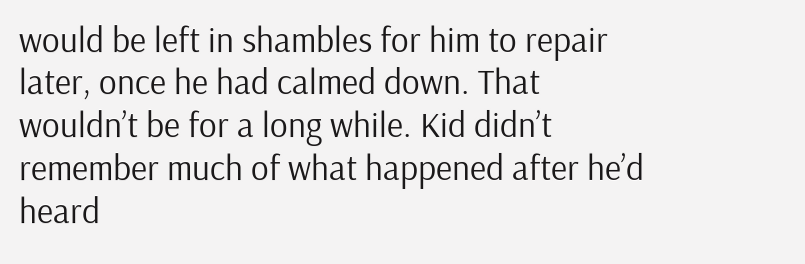would be left in shambles for him to repair later, once he had calmed down. That wouldn’t be for a long while. Kid didn’t remember much of what happened after he’d heard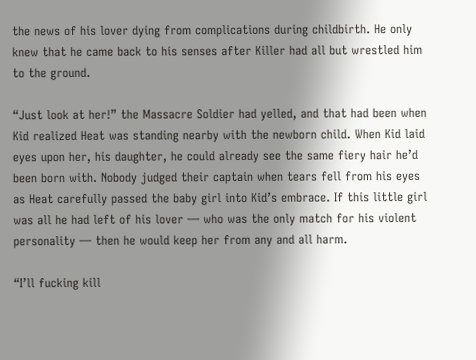the news of his lover dying from complications during childbirth. He only knew that he came back to his senses after Killer had all but wrestled him to the ground.

“Just look at her!” the Massacre Soldier had yelled, and that had been when Kid realized Heat was standing nearby with the newborn child. When Kid laid eyes upon her, his daughter, he could already see the same fiery hair he’d been born with. Nobody judged their captain when tears fell from his eyes as Heat carefully passed the baby girl into Kid’s embrace. If this little girl was all he had left of his lover — who was the only match for his violent personality — then he would keep her from any and all harm.

“I’ll fucking kill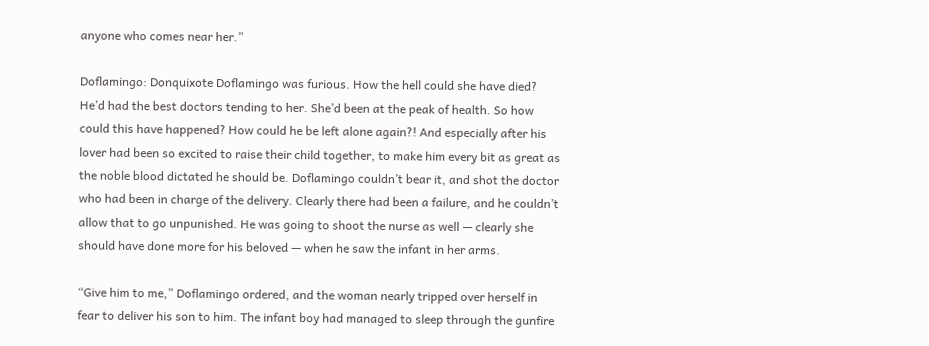anyone who comes near her.”

Doflamingo: Donquixote Doflamingo was furious. How the hell could she have died? He’d had the best doctors tending to her. She’d been at the peak of health. So how could this have happened? How could he be left alone again?! And especially after his lover had been so excited to raise their child together, to make him every bit as great as the noble blood dictated he should be. Doflamingo couldn’t bear it, and shot the doctor who had been in charge of the delivery. Clearly there had been a failure, and he couldn’t allow that to go unpunished. He was going to shoot the nurse as well — clearly she should have done more for his beloved — when he saw the infant in her arms.

“Give him to me,” Doflamingo ordered, and the woman nearly tripped over herself in fear to deliver his son to him. The infant boy had managed to sleep through the gunfire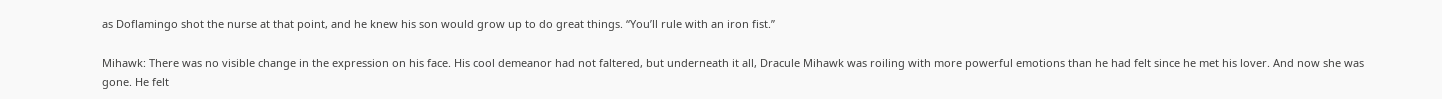as Doflamingo shot the nurse at that point, and he knew his son would grow up to do great things. “You’ll rule with an iron fist.”

Mihawk: There was no visible change in the expression on his face. His cool demeanor had not faltered, but underneath it all, Dracule Mihawk was roiling with more powerful emotions than he had felt since he met his lover. And now she was gone. He felt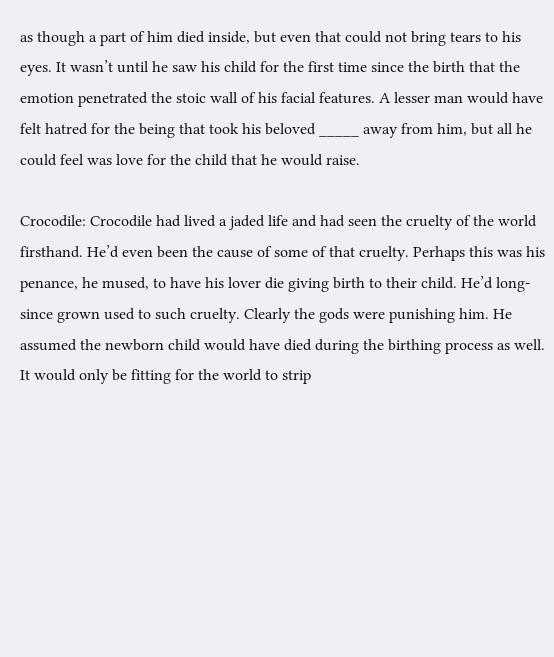as though a part of him died inside, but even that could not bring tears to his eyes. It wasn’t until he saw his child for the first time since the birth that the emotion penetrated the stoic wall of his facial features. A lesser man would have felt hatred for the being that took his beloved _____ away from him, but all he could feel was love for the child that he would raise.

Crocodile: Crocodile had lived a jaded life and had seen the cruelty of the world firsthand. He’d even been the cause of some of that cruelty. Perhaps this was his penance, he mused, to have his lover die giving birth to their child. He’d long-since grown used to such cruelty. Clearly the gods were punishing him. He assumed the newborn child would have died during the birthing process as well. It would only be fitting for the world to strip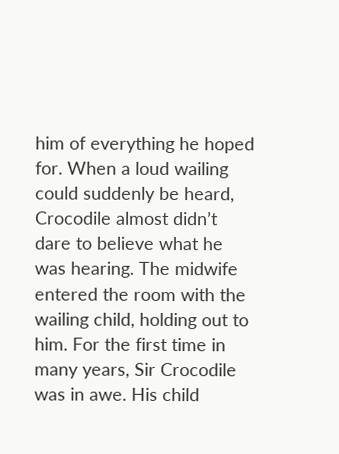him of everything he hoped for. When a loud wailing could suddenly be heard, Crocodile almost didn’t dare to believe what he was hearing. The midwife entered the room with the wailing child, holding out to him. For the first time in many years, Sir Crocodile was in awe. His child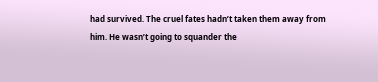had survived. The cruel fates hadn’t taken them away from him. He wasn’t going to squander the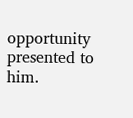opportunity presented to him.